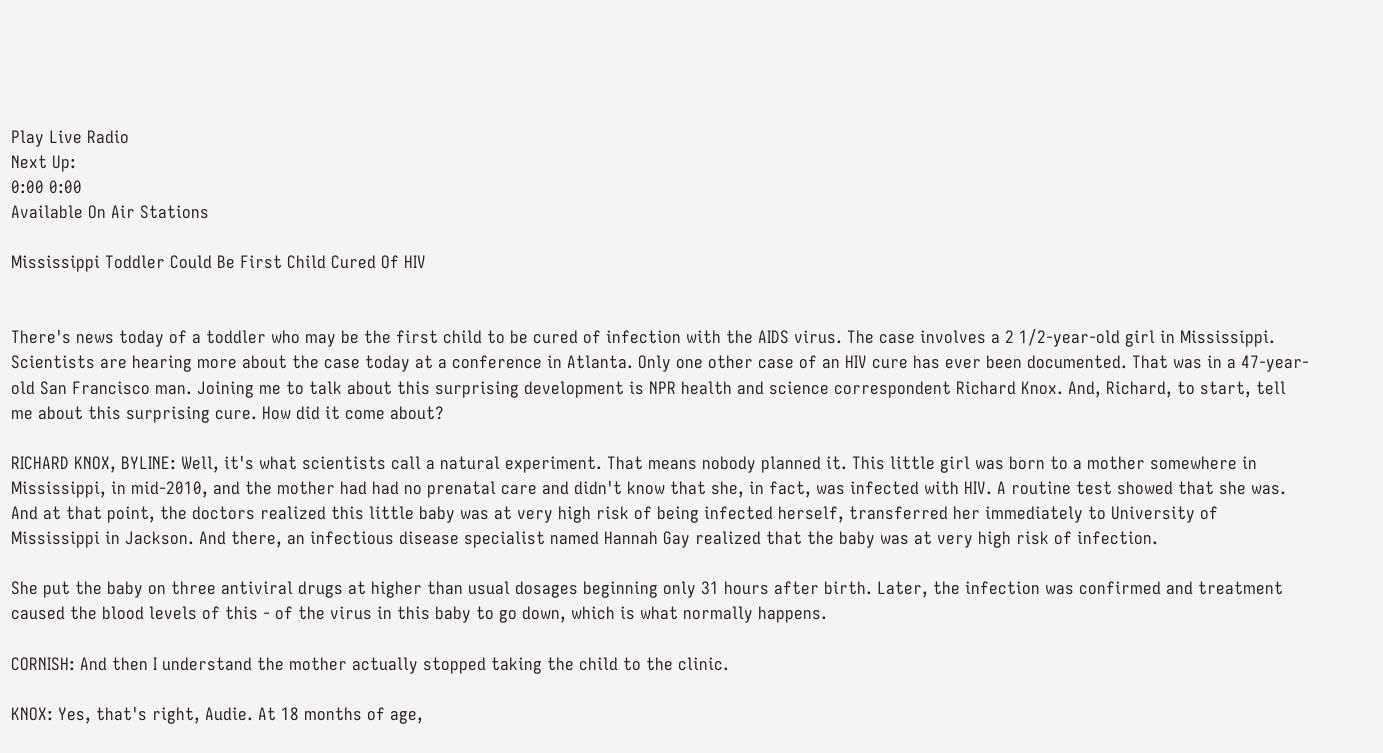Play Live Radio
Next Up:
0:00 0:00
Available On Air Stations

Mississippi Toddler Could Be First Child Cured Of HIV


There's news today of a toddler who may be the first child to be cured of infection with the AIDS virus. The case involves a 2 1/2-year-old girl in Mississippi. Scientists are hearing more about the case today at a conference in Atlanta. Only one other case of an HIV cure has ever been documented. That was in a 47-year-old San Francisco man. Joining me to talk about this surprising development is NPR health and science correspondent Richard Knox. And, Richard, to start, tell me about this surprising cure. How did it come about?

RICHARD KNOX, BYLINE: Well, it's what scientists call a natural experiment. That means nobody planned it. This little girl was born to a mother somewhere in Mississippi, in mid-2010, and the mother had had no prenatal care and didn't know that she, in fact, was infected with HIV. A routine test showed that she was. And at that point, the doctors realized this little baby was at very high risk of being infected herself, transferred her immediately to University of Mississippi in Jackson. And there, an infectious disease specialist named Hannah Gay realized that the baby was at very high risk of infection.

She put the baby on three antiviral drugs at higher than usual dosages beginning only 31 hours after birth. Later, the infection was confirmed and treatment caused the blood levels of this - of the virus in this baby to go down, which is what normally happens.

CORNISH: And then I understand the mother actually stopped taking the child to the clinic.

KNOX: Yes, that's right, Audie. At 18 months of age,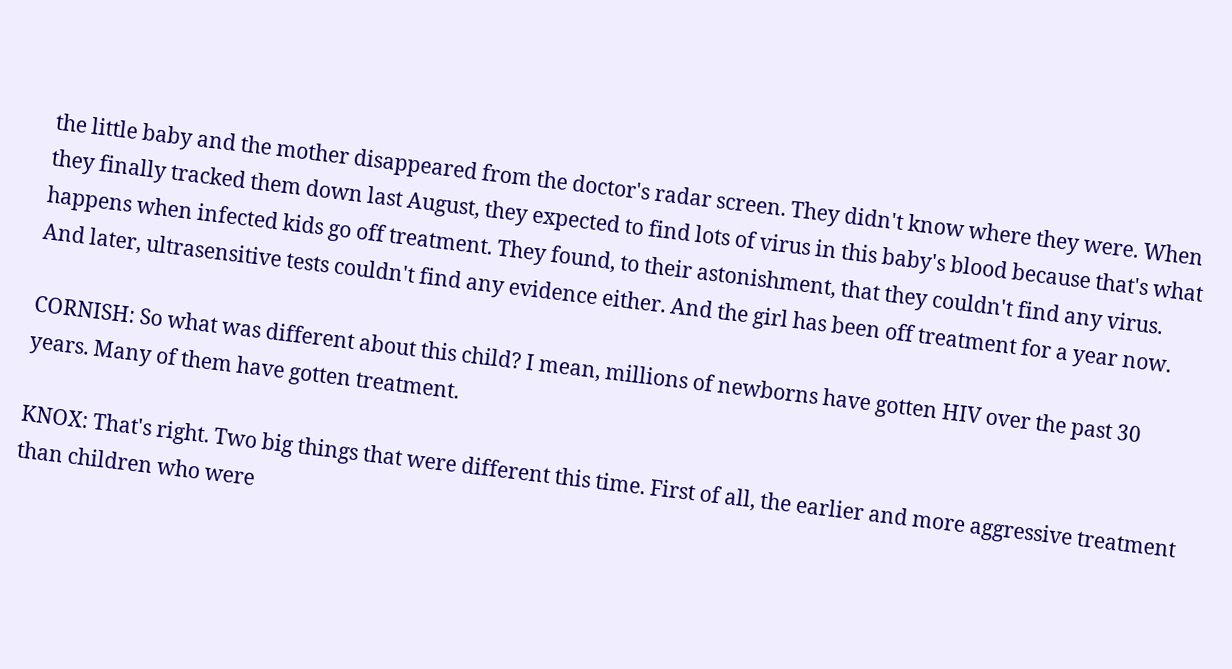the little baby and the mother disappeared from the doctor's radar screen. They didn't know where they were. When they finally tracked them down last August, they expected to find lots of virus in this baby's blood because that's what happens when infected kids go off treatment. They found, to their astonishment, that they couldn't find any virus. And later, ultrasensitive tests couldn't find any evidence either. And the girl has been off treatment for a year now.

CORNISH: So what was different about this child? I mean, millions of newborns have gotten HIV over the past 30 years. Many of them have gotten treatment.

KNOX: That's right. Two big things that were different this time. First of all, the earlier and more aggressive treatment than children who were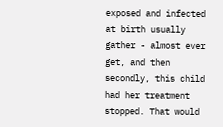exposed and infected at birth usually gather - almost ever get, and then secondly, this child had her treatment stopped. That would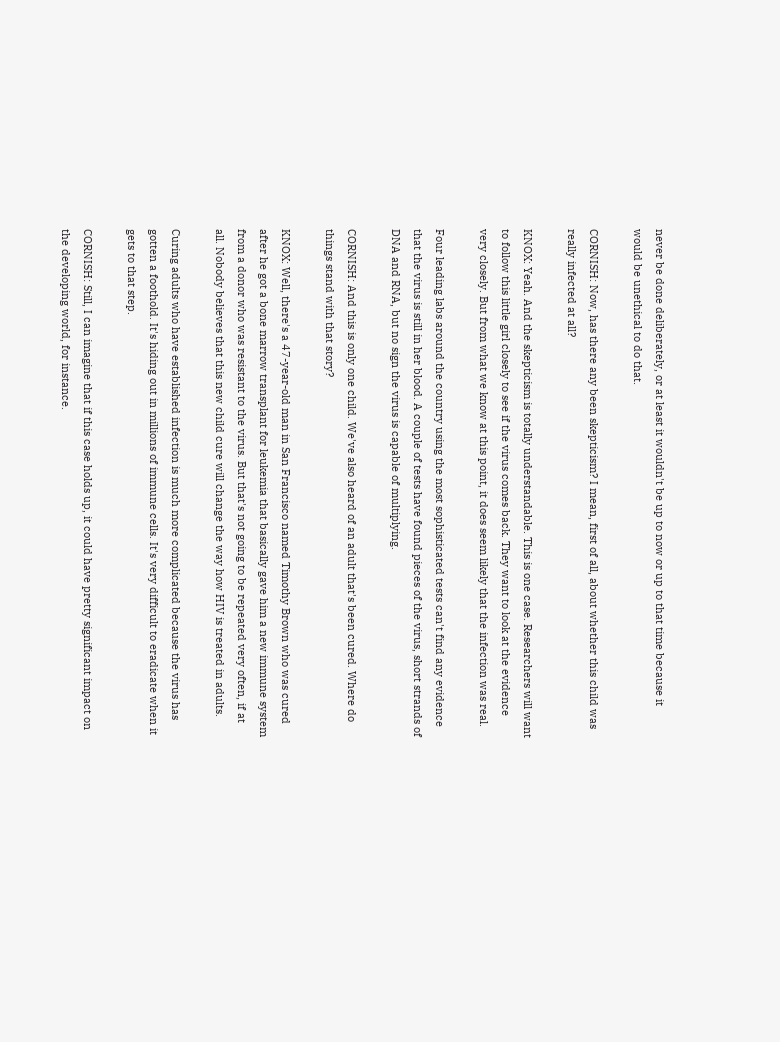never be done deliberately, or at least it wouldn't be up to now or up to that time because it would be unethical to do that.

CORNISH: Now, has there any been skepticism? I mean, first of all, about whether this child was really infected at all?

KNOX: Yeah. And the skepticism is totally understandable. This is one case. Researchers will want to follow this little girl closely to see if the virus comes back. They want to look at the evidence very closely. But from what we know at this point, it does seem likely that the infection was real.

Four leading labs around the country using the most sophisticated tests can't find any evidence that the virus is still in her blood. A couple of tests have found pieces of the virus, short strands of DNA and RNA, but no sign the virus is capable of multiplying.

CORNISH: And this is only one child. We've also heard of an adult that's been cured. Where do things stand with that story?

KNOX: Well, there's a 47-year-old man in San Francisco named Timothy Brown who was cured after he got a bone marrow transplant for leukemia that basically gave him a new immune system from a donor who was resistant to the virus. But that's not going to be repeated very often, if at all. Nobody believes that this new child cure will change the way how HIV is treated in adults.

Curing adults who have established infection is much more complicated because the virus has gotten a foothold. It's hiding out in millions of immune cells. It's very difficult to eradicate when it gets to that step.

CORNISH: Still, I can imagine that if this case holds up, it could have pretty significant impact on the developing world, for instance.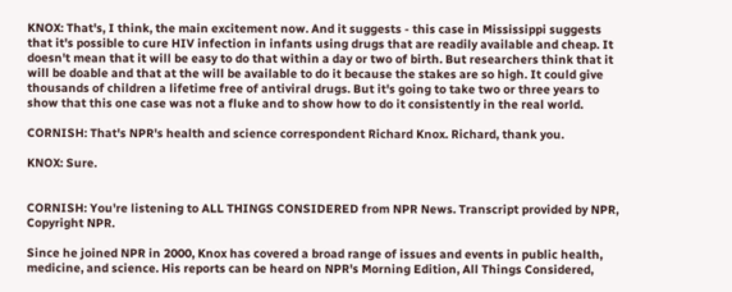KNOX: That's, I think, the main excitement now. And it suggests - this case in Mississippi suggests that it's possible to cure HIV infection in infants using drugs that are readily available and cheap. It doesn't mean that it will be easy to do that within a day or two of birth. But researchers think that it will be doable and that at the will be available to do it because the stakes are so high. It could give thousands of children a lifetime free of antiviral drugs. But it's going to take two or three years to show that this one case was not a fluke and to show how to do it consistently in the real world.

CORNISH: That's NPR's health and science correspondent Richard Knox. Richard, thank you.

KNOX: Sure.


CORNISH: You're listening to ALL THINGS CONSIDERED from NPR News. Transcript provided by NPR, Copyright NPR.

Since he joined NPR in 2000, Knox has covered a broad range of issues and events in public health, medicine, and science. His reports can be heard on NPR's Morning Edition, All Things Considered,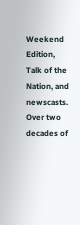Weekend Edition, Talk of the Nation, and newscasts.
Over two decades of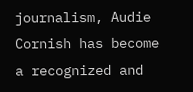journalism, Audie Cornish has become a recognized and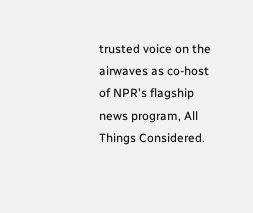trusted voice on the airwaves as co-host of NPR's flagship news program, All Things Considered.